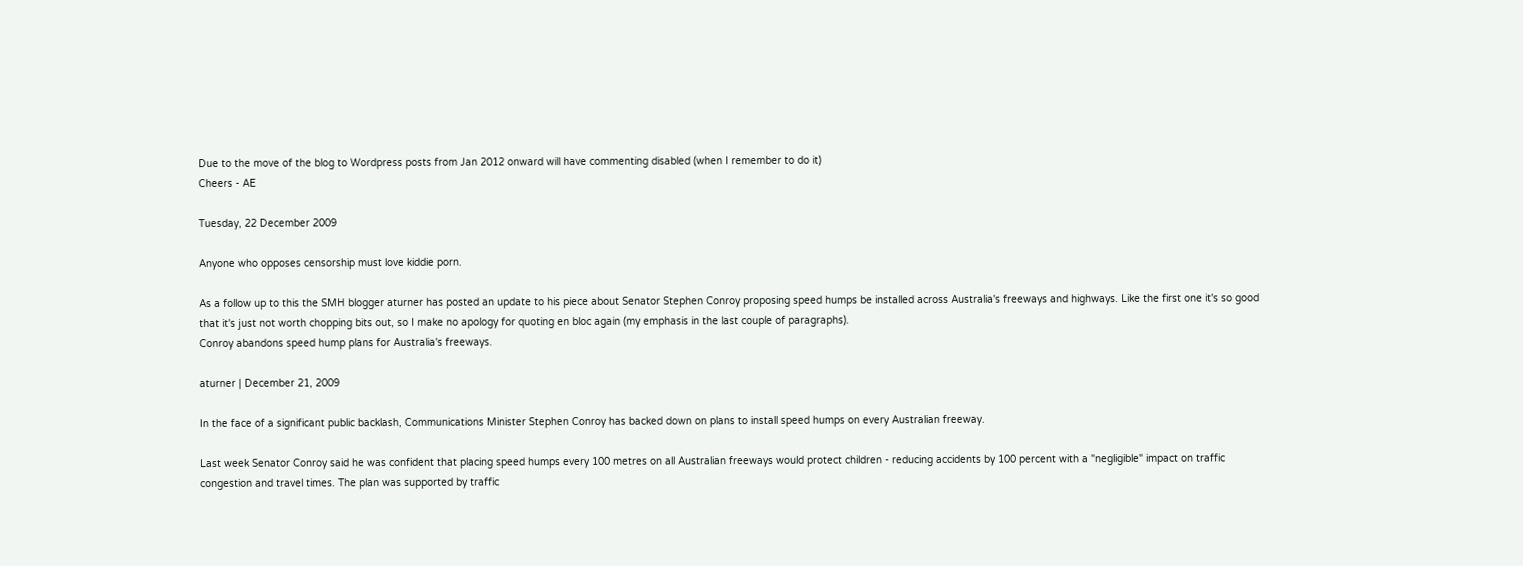Due to the move of the blog to Wordpress posts from Jan 2012 onward will have commenting disabled (when I remember to do it)
Cheers - AE

Tuesday, 22 December 2009

Anyone who opposes censorship must love kiddie porn.

As a follow up to this the SMH blogger aturner has posted an update to his piece about Senator Stephen Conroy proposing speed humps be installed across Australia's freeways and highways. Like the first one it's so good that it's just not worth chopping bits out, so I make no apology for quoting en bloc again (my emphasis in the last couple of paragraphs).
Conroy abandons speed hump plans for Australia's freeways.

aturner | December 21, 2009

In the face of a significant public backlash, Communications Minister Stephen Conroy has backed down on plans to install speed humps on every Australian freeway.

Last week Senator Conroy said he was confident that placing speed humps every 100 metres on all Australian freeways would protect children - reducing accidents by 100 percent with a "negligible" impact on traffic congestion and travel times. The plan was supported by traffic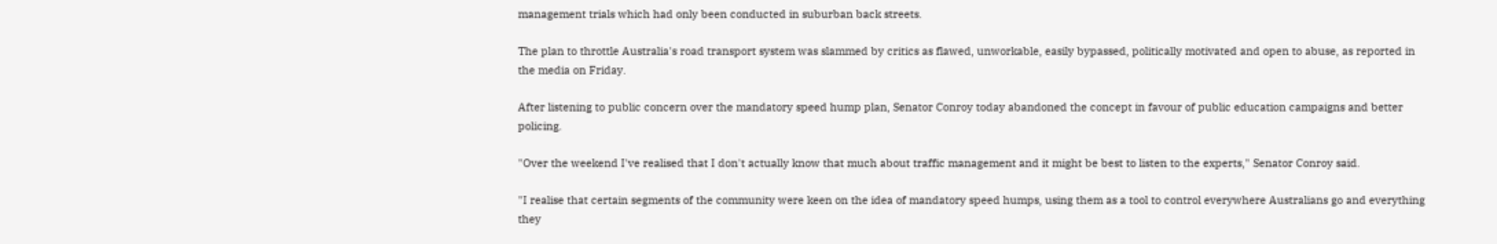management trials which had only been conducted in suburban back streets.

The plan to throttle Australia's road transport system was slammed by critics as flawed, unworkable, easily bypassed, politically motivated and open to abuse, as reported in the media on Friday.

After listening to public concern over the mandatory speed hump plan, Senator Conroy today abandoned the concept in favour of public education campaigns and better policing.

"Over the weekend I've realised that I don't actually know that much about traffic management and it might be best to listen to the experts," Senator Conroy said.

"I realise that certain segments of the community were keen on the idea of mandatory speed humps, using them as a tool to control everywhere Australians go and everything they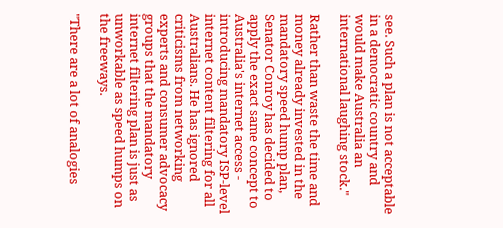see. Such a plan is not acceptable in a democratic country and would make Australia an international laughing stock."

Rather than waste the time and money already invested in the mandatory speed hump plan, Senator Conroy has decided to apply the exact same concept to Australia's internet access - introducing mandatory ISP-level internet content filtering for all Australians. He has ignored criticisms from networking experts and consumer advocacy groups that the mandatory internet filtering plan is just as unworkable as speed humps on the freeways.

"There are a lot of analogies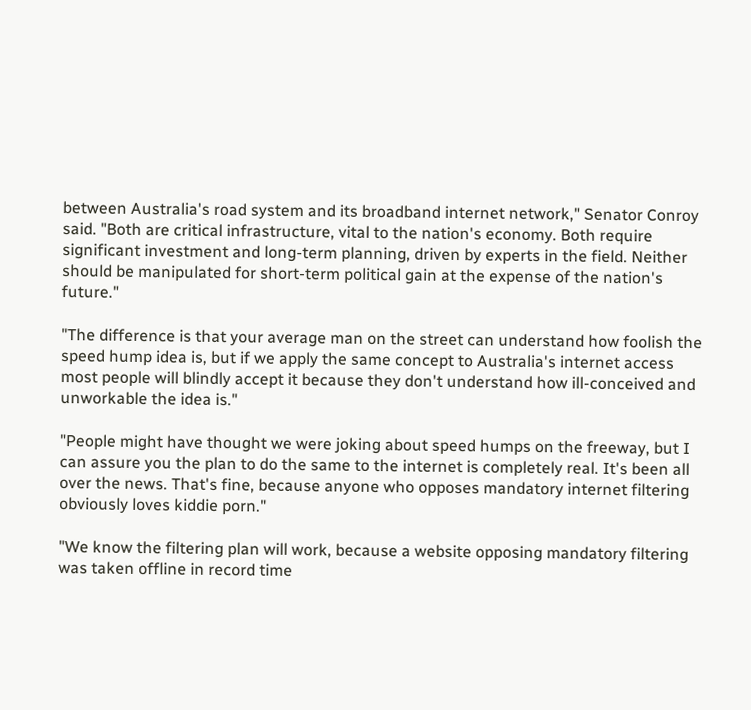between Australia's road system and its broadband internet network," Senator Conroy said. "Both are critical infrastructure, vital to the nation's economy. Both require significant investment and long-term planning, driven by experts in the field. Neither should be manipulated for short-term political gain at the expense of the nation's future."

"The difference is that your average man on the street can understand how foolish the speed hump idea is, but if we apply the same concept to Australia's internet access most people will blindly accept it because they don't understand how ill-conceived and unworkable the idea is."

"People might have thought we were joking about speed humps on the freeway, but I can assure you the plan to do the same to the internet is completely real. It's been all over the news. That's fine, because anyone who opposes mandatory internet filtering obviously loves kiddie porn."

"We know the filtering plan will work, because a website opposing mandatory filtering was taken offline in record time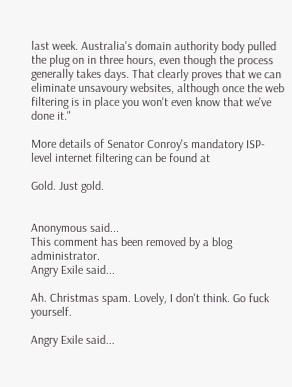last week. Australia's domain authority body pulled the plug on in three hours, even though the process generally takes days. That clearly proves that we can eliminate unsavoury websites, although once the web filtering is in place you won't even know that we've done it."

More details of Senator Conroy's mandatory ISP-level internet filtering can be found at

Gold. Just gold.


Anonymous said...
This comment has been removed by a blog administrator.
Angry Exile said...

Ah. Christmas spam. Lovely, I don't think. Go fuck yourself.

Angry Exile said...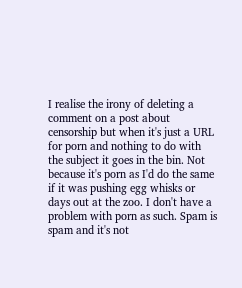I realise the irony of deleting a comment on a post about censorship but when it's just a URL for porn and nothing to do with the subject it goes in the bin. Not because it's porn as I'd do the same if it was pushing egg whisks or days out at the zoo. I don't have a problem with porn as such. Spam is spam and it's not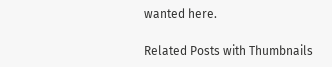wanted here.

Related Posts with Thumbnails